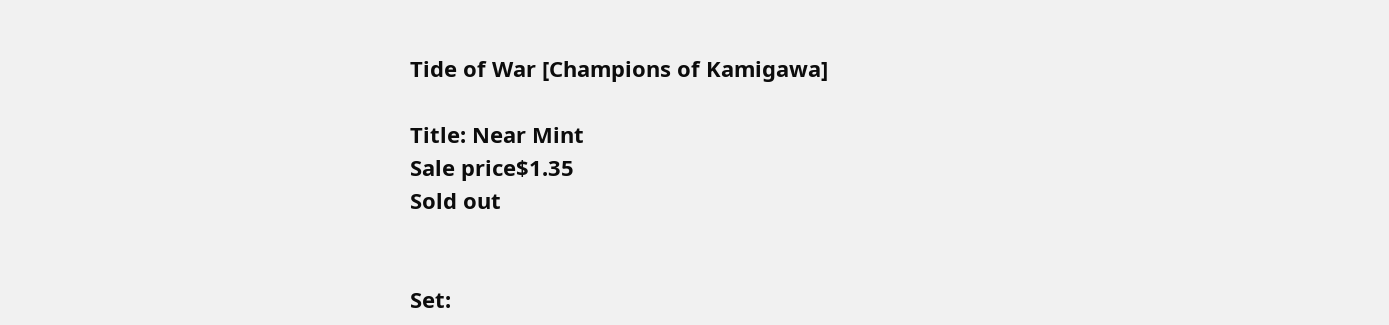Tide of War [Champions of Kamigawa]

Title: Near Mint
Sale price$1.35
Sold out


Set: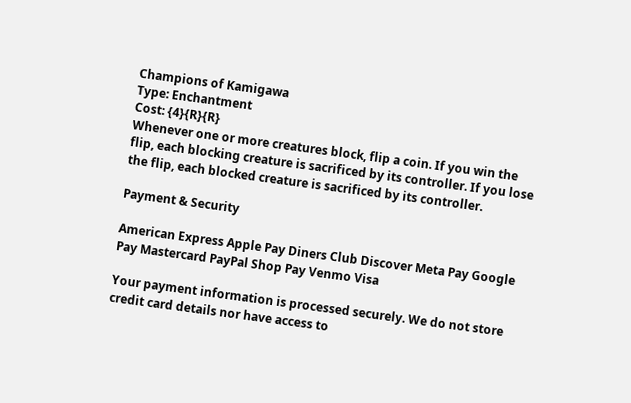Champions of Kamigawa
Type: Enchantment
Cost: {4}{R}{R}
Whenever one or more creatures block, flip a coin. If you win the flip, each blocking creature is sacrificed by its controller. If you lose the flip, each blocked creature is sacrificed by its controller.

Payment & Security

American Express Apple Pay Diners Club Discover Meta Pay Google Pay Mastercard PayPal Shop Pay Venmo Visa

Your payment information is processed securely. We do not store credit card details nor have access to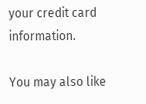your credit card information.

You may also like